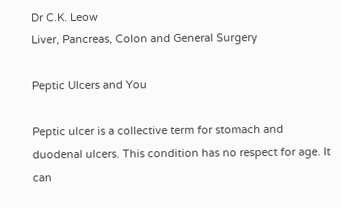Dr C.K. Leow
Liver, Pancreas, Colon and General Surgery

Peptic Ulcers and You

Peptic ulcer is a collective term for stomach and duodenal ulcers. This condition has no respect for age. It can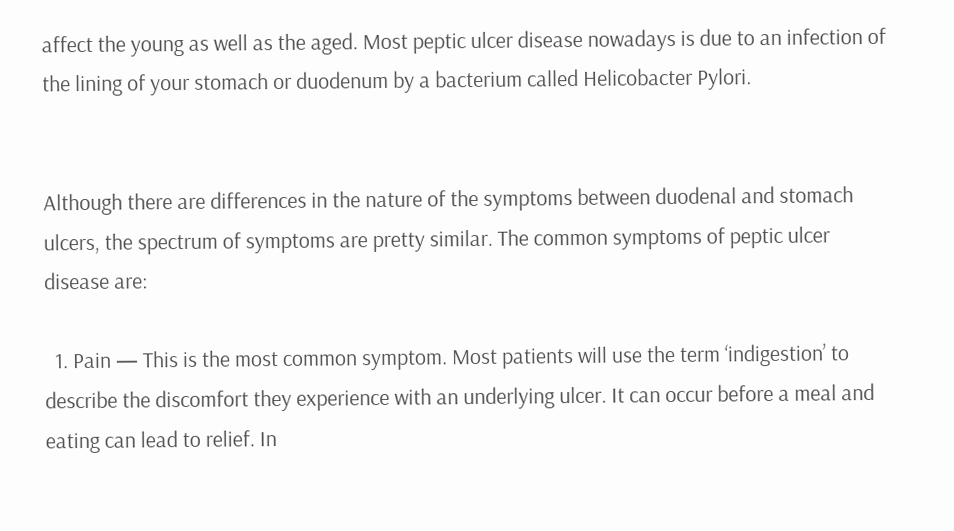affect the young as well as the aged. Most peptic ulcer disease nowadays is due to an infection of the lining of your stomach or duodenum by a bacterium called Helicobacter Pylori.


Although there are differences in the nature of the symptoms between duodenal and stomach ulcers, the spectrum of symptoms are pretty similar. The common symptoms of peptic ulcer disease are:

  1. Pain — This is the most common symptom. Most patients will use the term ‘indigestion’ to describe the discomfort they experience with an underlying ulcer. It can occur before a meal and eating can lead to relief. In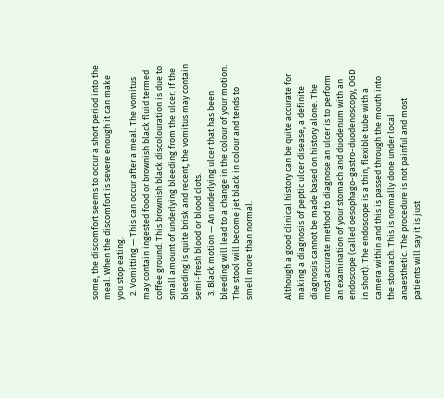some, the discomfort seems to occur a short period into the meal. When the discomfort is severe enough it can make you stop eating.
  2. Vomitting — This can occur after a meal. The vomitus may contain ingested food or brownish black fluid termed coffee ground. This brownish black discolouration is due to small amount of underlying bleeding from the ulcer. If the bleeding is quite brisk and recent, the vomitus may contain semi-fresh blood or blood clots.
  3. Black motion — An underlying ulcer that has been bleeding will lead to a change in the colour of your motion. The stool will become jet black in colour and tends to smell more than normal.


Although a good clinical history can be quite accurate for making a diagnosis of peptic ulcer disease, a definite diagnosis cannot be made based on history alone. The most accurate method to diagnose an ulcer is to perform an examination of your stomach and duodenum with an endoscope (called oesophago-gastro-duodenoscopy, OGD in short). The endoscope is a thin, flexible tube with a camera within and this is passed through the mouth into the stomach. This is normally done under local anaesthetic. The procedure is not painful and most patients will say it is just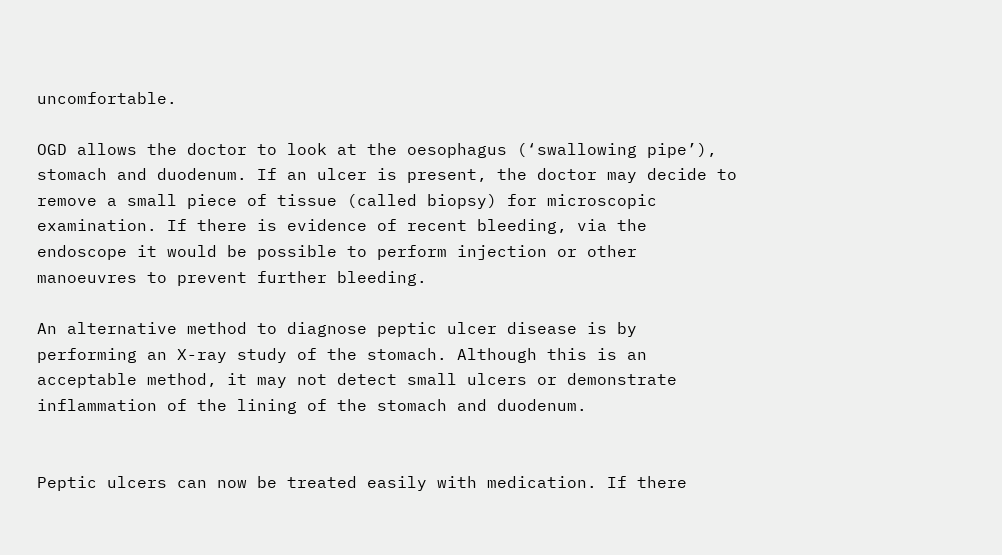uncomfortable.

OGD allows the doctor to look at the oesophagus (‘swallowing pipe’), stomach and duodenum. If an ulcer is present, the doctor may decide to remove a small piece of tissue (called biopsy) for microscopic examination. If there is evidence of recent bleeding, via the endoscope it would be possible to perform injection or other manoeuvres to prevent further bleeding.

An alternative method to diagnose peptic ulcer disease is by performing an X-ray study of the stomach. Although this is an acceptable method, it may not detect small ulcers or demonstrate inflammation of the lining of the stomach and duodenum.


Peptic ulcers can now be treated easily with medication. If there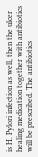is H. Pylori infection as well, then the ulcer healing medication together with antibiotics will be prescribed. The antibiotics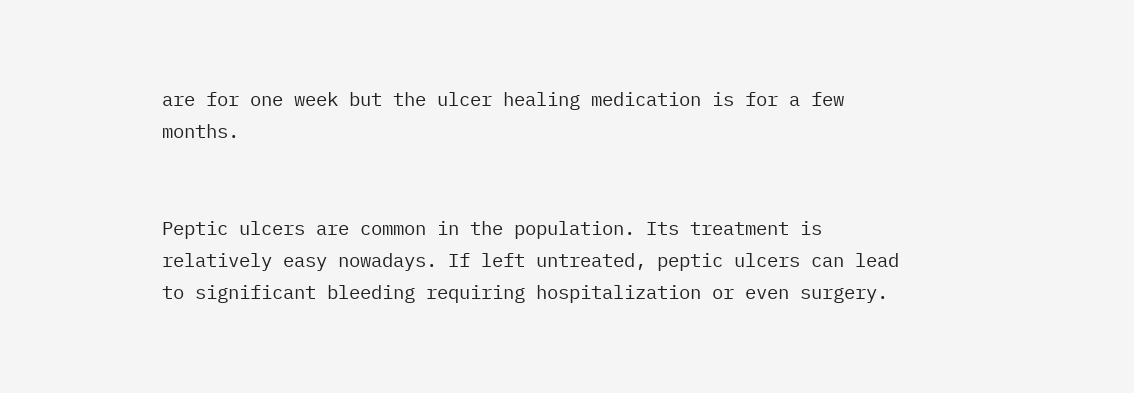are for one week but the ulcer healing medication is for a few months.


Peptic ulcers are common in the population. Its treatment is relatively easy nowadays. If left untreated, peptic ulcers can lead to significant bleeding requiring hospitalization or even surgery.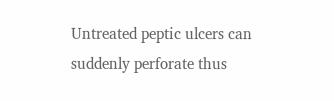Untreated peptic ulcers can suddenly perforate thus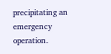precipitating an emergency operation.